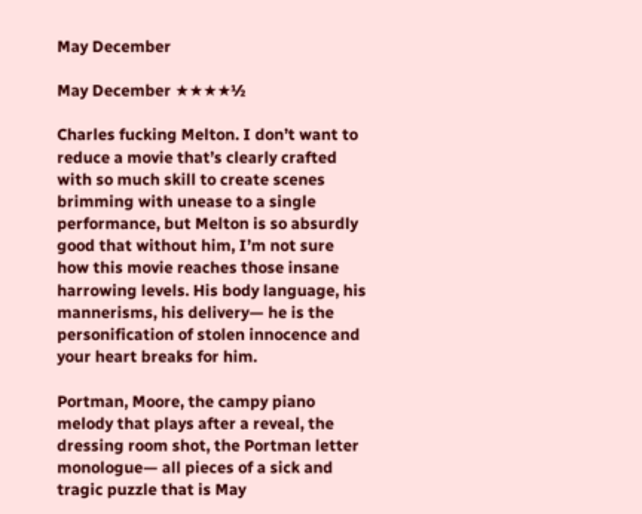May December

May December ★★★★½

Charles fucking Melton. I don’t want to reduce a movie that’s clearly crafted with so much skill to create scenes brimming with unease to a single performance, but Melton is so absurdly good that without him, I’m not sure how this movie reaches those insane harrowing levels. His body language, his mannerisms, his delivery— he is the personification of stolen innocence and your heart breaks for him.

Portman, Moore, the campy piano melody that plays after a reveal, the dressing room shot, the Portman letter monologue— all pieces of a sick and tragic puzzle that is May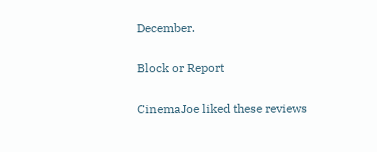December.

Block or Report

CinemaJoe liked these reviews